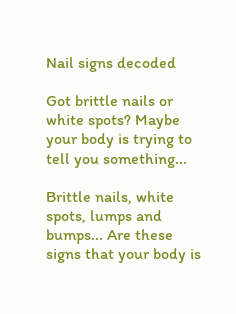Nail signs decoded

Got brittle nails or white spots? Maybe your body is trying to tell you something...

Brittle nails, white spots, lumps and bumps... Are these signs that your body is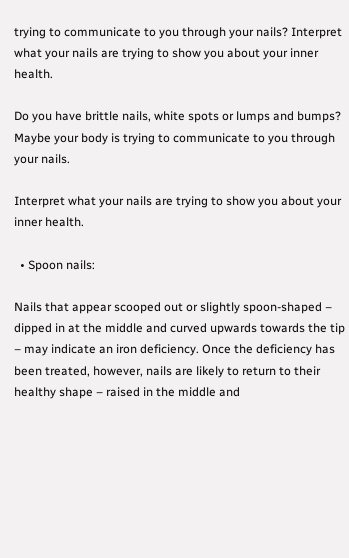trying to communicate to you through your nails? Interpret what your nails are trying to show you about your inner health.

Do you have brittle nails, white spots or lumps and bumps? Maybe your body is trying to communicate to you through your nails.

Interpret what your nails are trying to show you about your inner health.

  • Spoon nails:

Nails that appear scooped out or slightly spoon-shaped – dipped in at the middle and curved upwards towards the tip – may indicate an iron deficiency. Once the deficiency has been treated, however, nails are likely to return to their healthy shape – raised in the middle and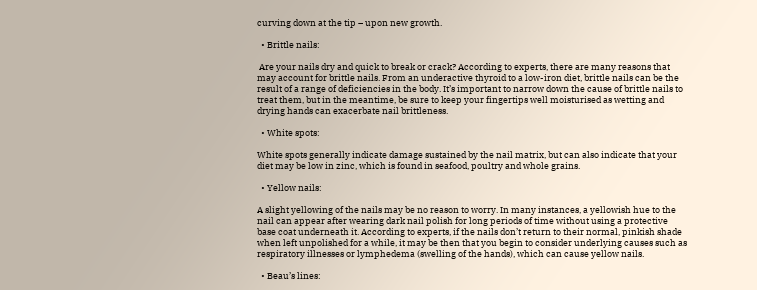curving down at the tip – upon new growth.

  • Brittle nails:

 Are your nails dry and quick to break or crack? According to experts, there are many reasons that may account for brittle nails. From an underactive thyroid to a low-iron diet, brittle nails can be the result of a range of deficiencies in the body. It’s important to narrow down the cause of brittle nails to treat them, but in the meantime, be sure to keep your fingertips well moisturised as wetting and drying hands can exacerbate nail brittleness.

  • White spots:

White spots generally indicate damage sustained by the nail matrix, but can also indicate that your diet may be low in zinc, which is found in seafood, poultry and whole grains.

  • Yellow nails:

A slight yellowing of the nails may be no reason to worry. In many instances, a yellowish hue to the nail can appear after wearing dark nail polish for long periods of time without using a protective base coat underneath it. According to experts, if the nails don’t return to their normal, pinkish shade when left unpolished for a while, it may be then that you begin to consider underlying causes such as respiratory illnesses or lymphedema (swelling of the hands), which can cause yellow nails.

  • Beau’s lines: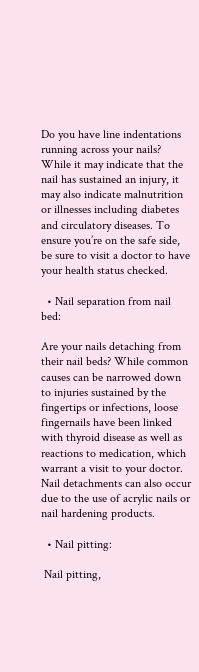Do you have line indentations running across your nails? While it may indicate that the nail has sustained an injury, it may also indicate malnutrition or illnesses including diabetes and circulatory diseases. To ensure you’re on the safe side, be sure to visit a doctor to have your health status checked.

  • Nail separation from nail bed:

Are your nails detaching from their nail beds? While common causes can be narrowed down to injuries sustained by the fingertips or infections, loose fingernails have been linked with thyroid disease as well as reactions to medication, which warrant a visit to your doctor. Nail detachments can also occur due to the use of acrylic nails or nail hardening products.

  • Nail pitting:

 Nail pitting,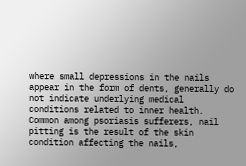where small depressions in the nails appear in the form of dents, generally do not indicate underlying medical conditions related to inner health. Common among psoriasis sufferers, nail pitting is the result of the skin condition affecting the nails,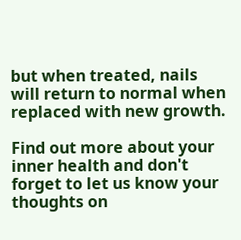but when treated, nails will return to normal when replaced with new growth.

Find out more about your inner health and don't forget to let us know your thoughts on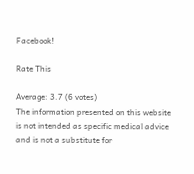Facebook!

Rate This

Average: 3.7 (6 votes)
The information presented on this website is not intended as specific medical advice and is not a substitute for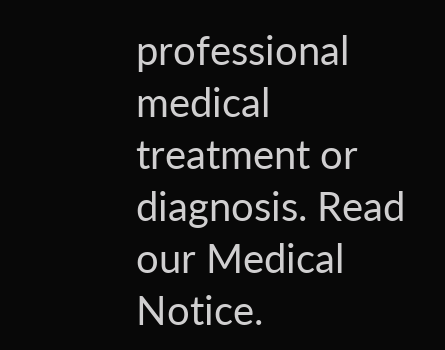professional medical treatment or diagnosis. Read our Medical Notice.